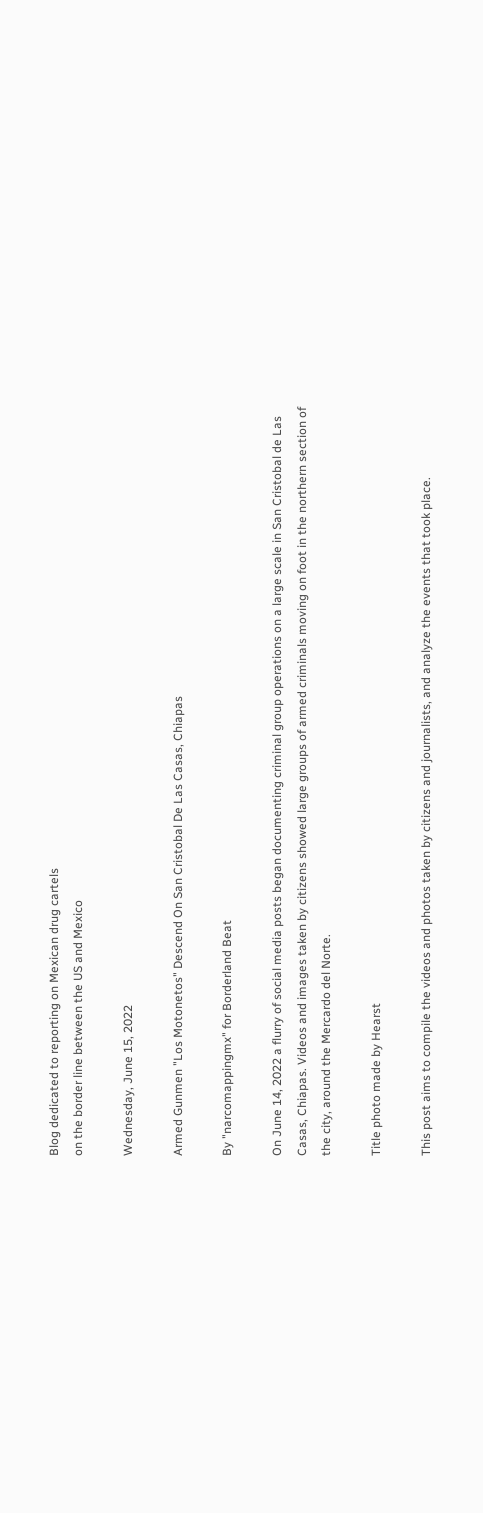Blog dedicated to reporting on Mexican drug cartels
on the border line between the US and Mexico

Wednesday, June 15, 2022

Armed Gunmen "Los Motonetos" Descend On San Cristobal De Las Casas, Chiapas

By "narcomappingmx" for Borderland Beat

On June 14, 2022 a flurry of social media posts began documenting criminal group operations on a large scale in San Cristobal de Las Casas, Chiapas. Videos and images taken by citizens showed large groups of armed criminals moving on foot in the northern section of the city, around the Mercardo del Norte.

Title photo made by Hearst

This post aims to compile the videos and photos taken by citizens and journalists, and analyze the events that took place.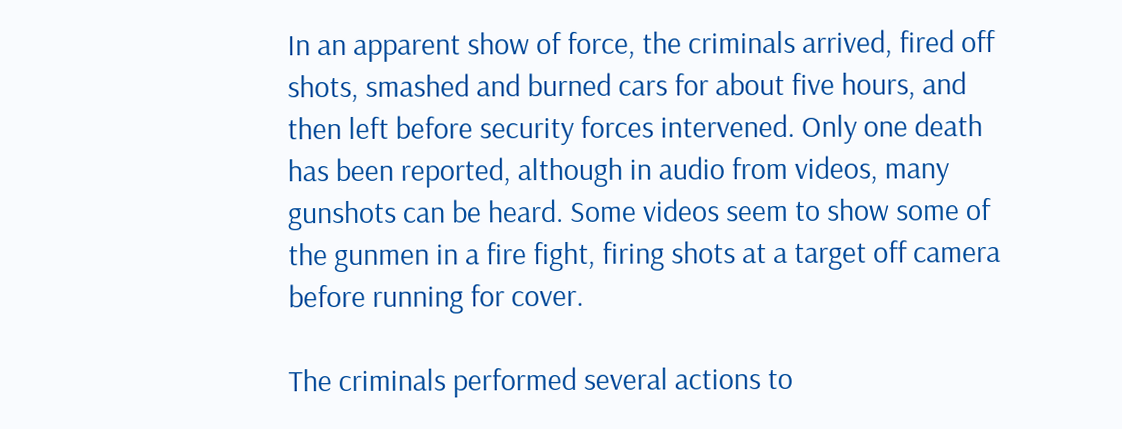In an apparent show of force, the criminals arrived, fired off shots, smashed and burned cars for about five hours, and then left before security forces intervened. Only one death has been reported, although in audio from videos, many gunshots can be heard. Some videos seem to show some of the gunmen in a fire fight, firing shots at a target off camera before running for cover.

The criminals performed several actions to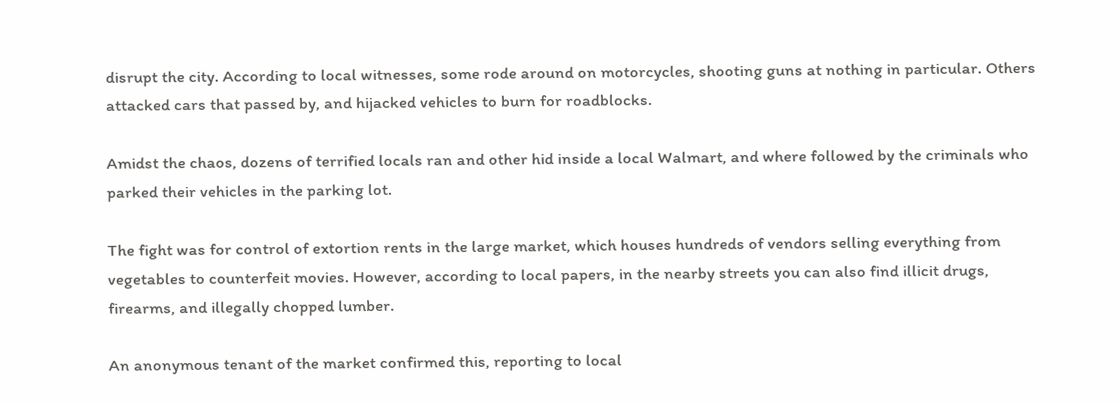disrupt the city. According to local witnesses, some rode around on motorcycles, shooting guns at nothing in particular. Others attacked cars that passed by, and hijacked vehicles to burn for roadblocks.

Amidst the chaos, dozens of terrified locals ran and other hid inside a local Walmart, and where followed by the criminals who parked their vehicles in the parking lot.

The fight was for control of extortion rents in the large market, which houses hundreds of vendors selling everything from vegetables to counterfeit movies. However, according to local papers, in the nearby streets you can also find illicit drugs, firearms, and illegally chopped lumber.

An anonymous tenant of the market confirmed this, reporting to local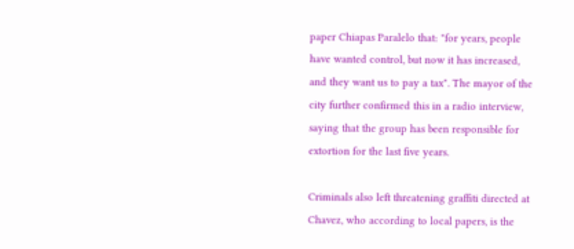paper Chiapas Paralelo that: "for years, people have wanted control, but now it has increased, and they want us to pay a tax". The mayor of the city further confirmed this in a radio interview, saying that the group has been responsible for extortion for the last five years.

Criminals also left threatening graffiti directed at Chavez, who according to local papers, is the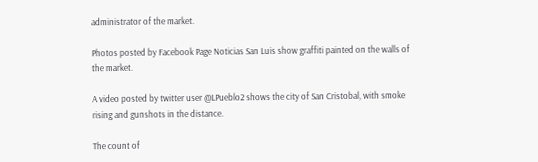administrator of the market.

Photos posted by Facebook Page Noticias San Luis show graffiti painted on the walls of the market.

A video posted by twitter user @LPueblo2 shows the city of San Cristobal, with smoke rising and gunshots in the distance.

The count of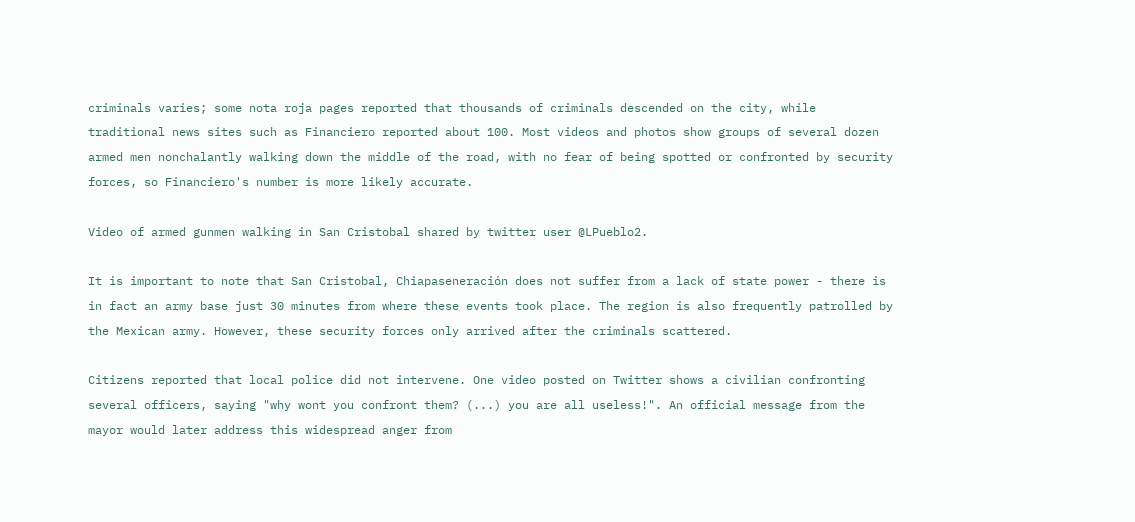criminals varies; some nota roja pages reported that thousands of criminals descended on the city, while traditional news sites such as Financiero reported about 100. Most videos and photos show groups of several dozen armed men nonchalantly walking down the middle of the road, with no fear of being spotted or confronted by security forces, so Financiero's number is more likely accurate.

Video of armed gunmen walking in San Cristobal shared by twitter user @LPueblo2.

It is important to note that San Cristobal, Chiapaseneración does not suffer from a lack of state power - there is in fact an army base just 30 minutes from where these events took place. The region is also frequently patrolled by the Mexican army. However, these security forces only arrived after the criminals scattered.

Citizens reported that local police did not intervene. One video posted on Twitter shows a civilian confronting several officers, saying "why wont you confront them? (...) you are all useless!". An official message from the mayor would later address this widespread anger from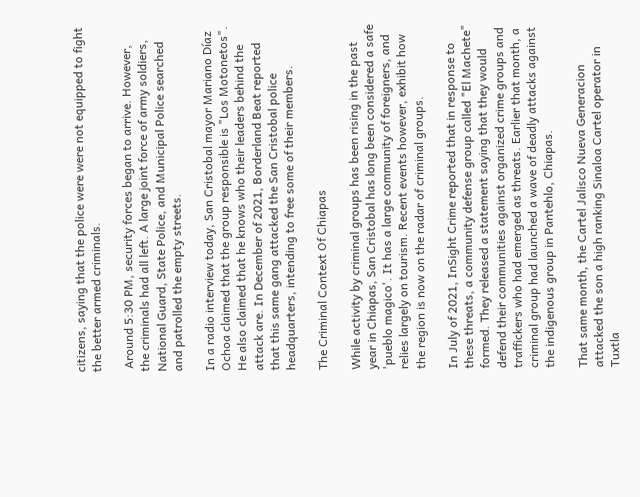citizens, saying that the police were were not equipped to fight the better armed criminals.

 Around 5:30 PM, security forces began to arrive. However, the criminals had all left. A large joint force of army soldiers, National Guard, State Police, and Municipal Police searched and patrolled the empty streets.

In a radio interview today, San Cristobal mayor Mariano Díaz Ochoa claimed that the group responsible is "Los Motonetos". He also claimed that he knows who their leaders behind the attack are. In December of 2021, Borderland Beat reported that this same gang attacked the San Cristobal police headquarters, intending to free some of their members.

The Criminal Context Of Chiapas

While activity by criminal groups has been rising in the past year in Chiapas, San Cristobal has long been considered a safe 'pueblo magico'. It has a large community of foreigners, and relies largely on tourism. Recent events however, exhibit how the region is now on the radar of criminal groups.

In July of 2021, InSight Crime reported that in response to these threats, a community defense group called "El Machete" formed. They released a statement saying that they would defend their communities against organized crime groups and traffickers who had emerged as threats. Earlier that month, a criminal group had launched a wave of deadly attacks against the indigenous group in Pantehlo, Chiapas.

That same month, the Cartel Jalisco Nueva Generacion attacked the son a high ranking Sinaloa Cartel operator in Tuxtla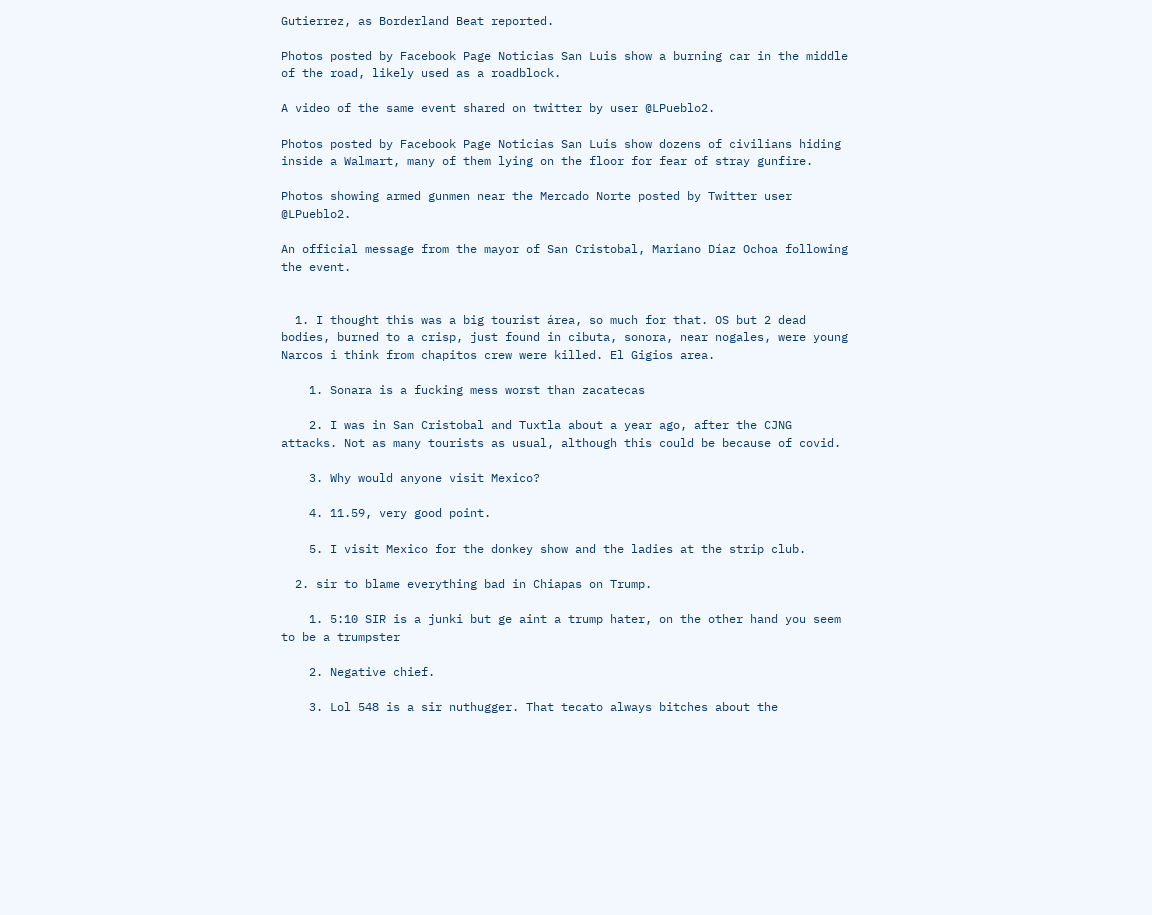Gutierrez, as Borderland Beat reported.

Photos posted by Facebook Page Noticias San Luis show a burning car in the middle of the road, likely used as a roadblock.

A video of the same event shared on twitter by user @LPueblo2.

Photos posted by Facebook Page Noticias San Luis show dozens of civilians hiding inside a Walmart, many of them lying on the floor for fear of stray gunfire.

Photos showing armed gunmen near the Mercado Norte posted by Twitter user @LPueblo2.

An official message from the mayor of San Cristobal, Mariano Díaz Ochoa following the event.


  1. I thought this was a big tourist área, so much for that. OS but 2 dead bodies, burned to a crisp, just found in cibuta, sonora, near nogales, were young Narcos i think from chapitos crew were killed. El Gigios area.

    1. Sonara is a fucking mess worst than zacatecas

    2. I was in San Cristobal and Tuxtla about a year ago, after the CJNG attacks. Not as many tourists as usual, although this could be because of covid.

    3. Why would anyone visit Mexico?

    4. 11.59, very good point.

    5. I visit Mexico for the donkey show and the ladies at the strip club.

  2. sir to blame everything bad in Chiapas on Trump.

    1. 5:10 SIR is a junki but ge aint a trump hater, on the other hand you seem to be a trumpster

    2. Negative chief.

    3. Lol 548 is a sir nuthugger. That tecato always bitches about the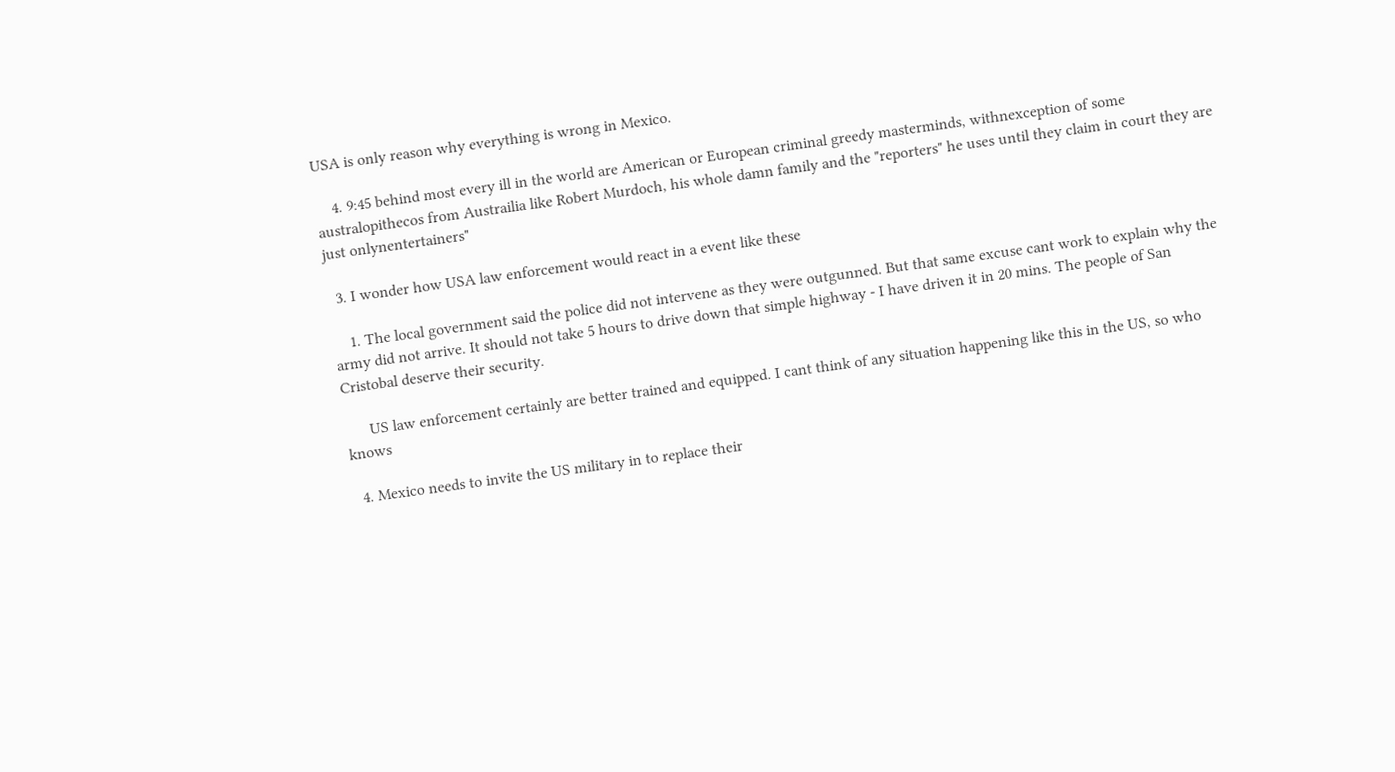USA is only reason why everything is wrong in Mexico.

    4. 9:45 behind most every ill in the world are American or European criminal greedy masterminds, withnexception of some australopithecos from Austrailia like Robert Murdoch, his whole damn family and the "reporters" he uses until they claim in court they are just onlynentertainers"

  3. I wonder how USA law enforcement would react in a event like these

    1. The local government said the police did not intervene as they were outgunned. But that same excuse cant work to explain why the army did not arrive. It should not take 5 hours to drive down that simple highway - I have driven it in 20 mins. The people of San Cristobal deserve their security.

      US law enforcement certainly are better trained and equipped. I cant think of any situation happening like this in the US, so who knows

  4. Mexico needs to invite the US military in to replace their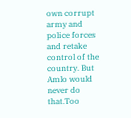own corrupt army and police forces and retake control of the country. But Amlo would never do that.Too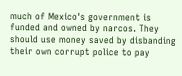much of Mexico's government is funded and owned by narcos. They should use money saved by disbanding their own corrupt police to pay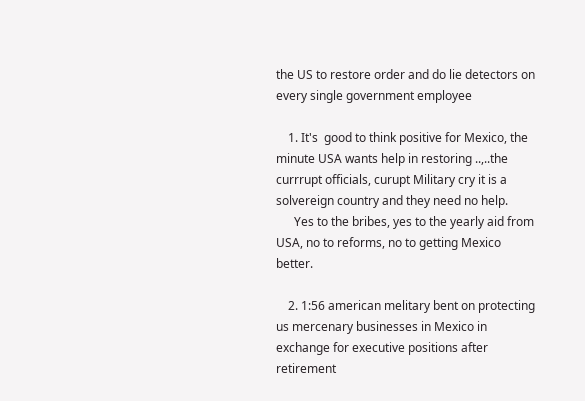the US to restore order and do lie detectors on every single government employee

    1. It's  good to think positive for Mexico, the minute USA wants help in restoring ..,..the currrupt officials, curupt Military cry it is a solvereign country and they need no help.
      Yes to the bribes, yes to the yearly aid from USA, no to reforms, no to getting Mexico better.

    2. 1:56 american melitary bent on protecting us mercenary businesses in Mexico in exchange for executive positions after retirement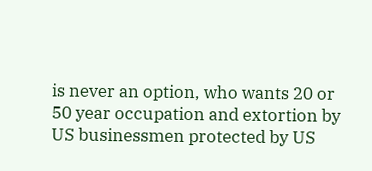is never an option, who wants 20 or 50 year occupation and extortion by US businessmen protected by US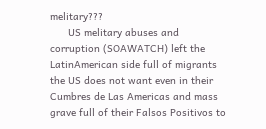melitary???
      US melitary abuses and corruption (SOAWATCH) left the LatinAmerican side full of migrants the US does not want even in their Cumbres de Las Americas and mass grave full of their Falsos Positivos to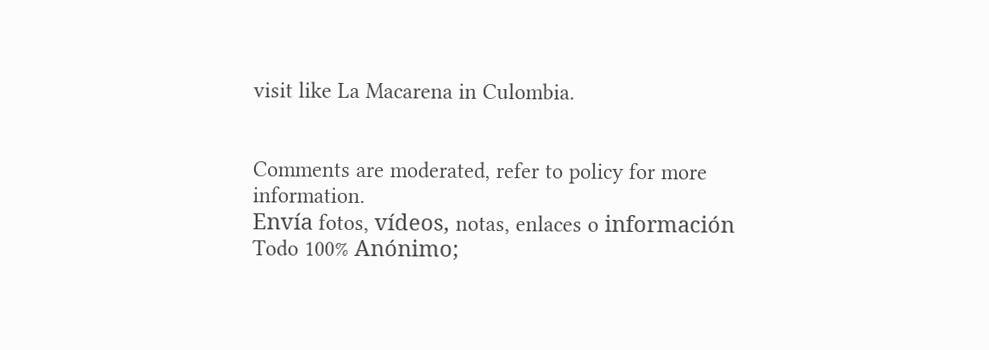visit like La Macarena in Culombia.


Comments are moderated, refer to policy for more information.
Envía fotos, vídeos, notas, enlaces o información
Todo 100% Anónimo;